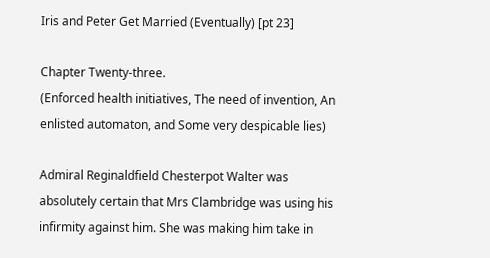Iris and Peter Get Married (Eventually) [pt 23]

Chapter Twenty-three.
(Enforced health initiatives, The need of invention, An enlisted automaton, and Some very despicable lies)

Admiral Reginaldfield Chesterpot Walter was absolutely certain that Mrs Clambridge was using his infirmity against him. She was making him take in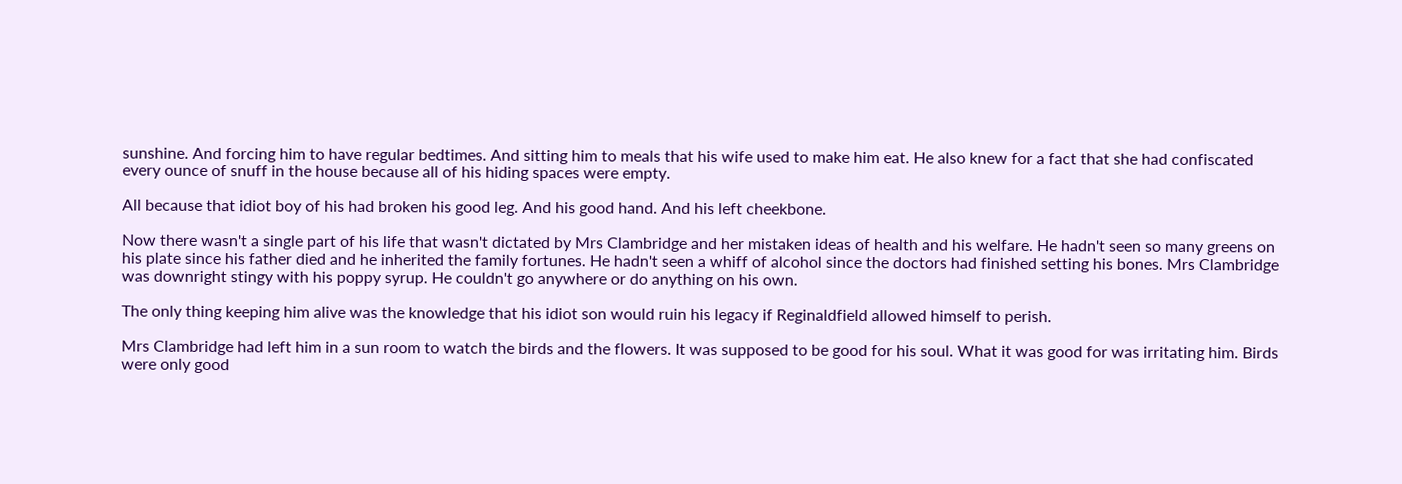sunshine. And forcing him to have regular bedtimes. And sitting him to meals that his wife used to make him eat. He also knew for a fact that she had confiscated every ounce of snuff in the house because all of his hiding spaces were empty.

All because that idiot boy of his had broken his good leg. And his good hand. And his left cheekbone.

Now there wasn't a single part of his life that wasn't dictated by Mrs Clambridge and her mistaken ideas of health and his welfare. He hadn't seen so many greens on his plate since his father died and he inherited the family fortunes. He hadn't seen a whiff of alcohol since the doctors had finished setting his bones. Mrs Clambridge was downright stingy with his poppy syrup. He couldn't go anywhere or do anything on his own.

The only thing keeping him alive was the knowledge that his idiot son would ruin his legacy if Reginaldfield allowed himself to perish.

Mrs Clambridge had left him in a sun room to watch the birds and the flowers. It was supposed to be good for his soul. What it was good for was irritating him. Birds were only good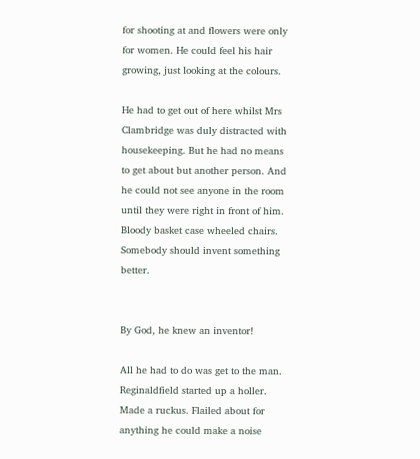for shooting at and flowers were only for women. He could feel his hair growing, just looking at the colours.

He had to get out of here whilst Mrs Clambridge was duly distracted with housekeeping. But he had no means to get about but another person. And he could not see anyone in the room until they were right in front of him. Bloody basket case wheeled chairs. Somebody should invent something better.


By God, he knew an inventor!

All he had to do was get to the man. Reginaldfield started up a holler. Made a ruckus. Flailed about for anything he could make a noise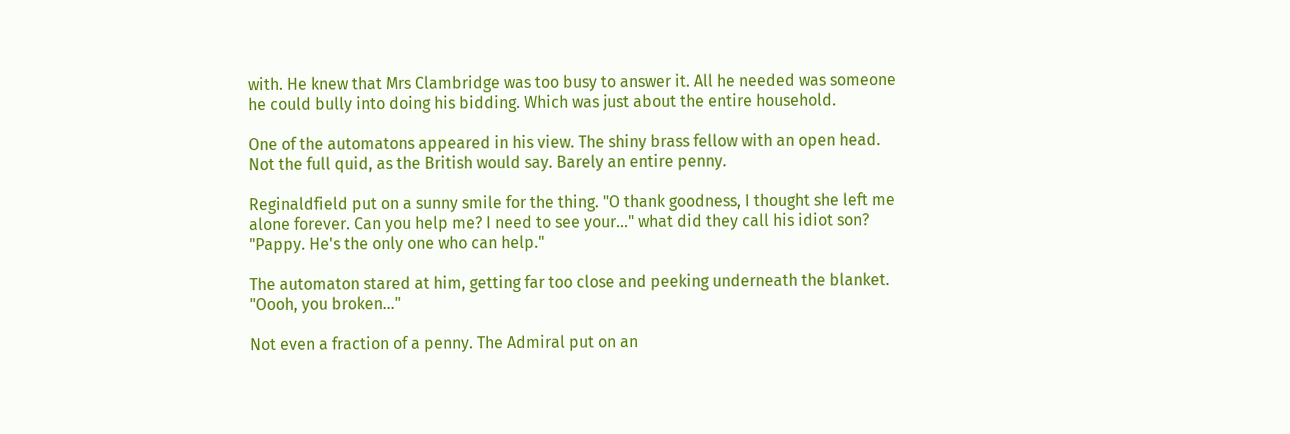with. He knew that Mrs Clambridge was too busy to answer it. All he needed was someone he could bully into doing his bidding. Which was just about the entire household.

One of the automatons appeared in his view. The shiny brass fellow with an open head. Not the full quid, as the British would say. Barely an entire penny.

Reginaldfield put on a sunny smile for the thing. "O thank goodness, I thought she left me alone forever. Can you help me? I need to see your..." what did they call his idiot son? "Pappy. He's the only one who can help."

The automaton stared at him, getting far too close and peeking underneath the blanket. "Oooh, you broken..."

Not even a fraction of a penny. The Admiral put on an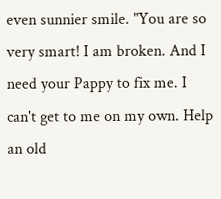even sunnier smile. "You are so very smart! I am broken. And I need your Pappy to fix me. I can't get to me on my own. Help an old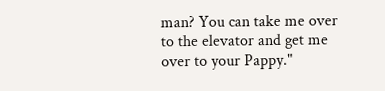man? You can take me over to the elevator and get me over to your Pappy."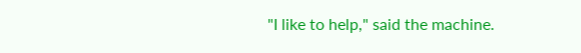"I like to help," said the machine.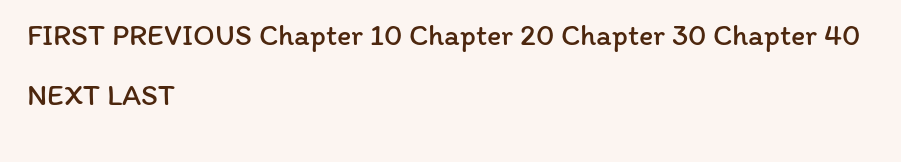FIRST PREVIOUS Chapter 10 Chapter 20 Chapter 30 Chapter 40 NEXT LAST